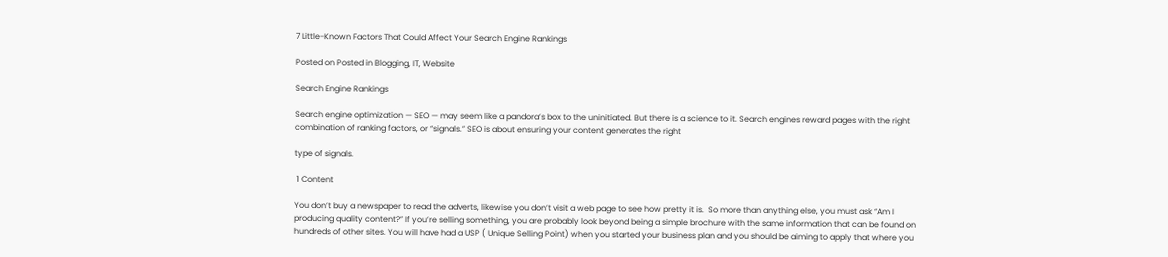7 Little-Known Factors That Could Affect Your Search Engine Rankings

Posted on Posted in Blogging, IT, Website

Search Engine Rankings

Search engine optimization — SEO — may seem like a pandora’s box to the uninitiated. But there is a science to it. Search engines reward pages with the right combination of ranking factors, or “signals.” SEO is about ensuring your content generates the right

type of signals.

 1 Content

You don’t buy a newspaper to read the adverts, likewise you don’t visit a web page to see how pretty it is.  So more than anything else, you must ask “Am I producing quality content?” If you’re selling something, you are probably look beyond being a simple brochure with the same information that can be found on hundreds of other sites. You will have had a USP ( Unique Selling Point) when you started your business plan and you should be aiming to apply that where you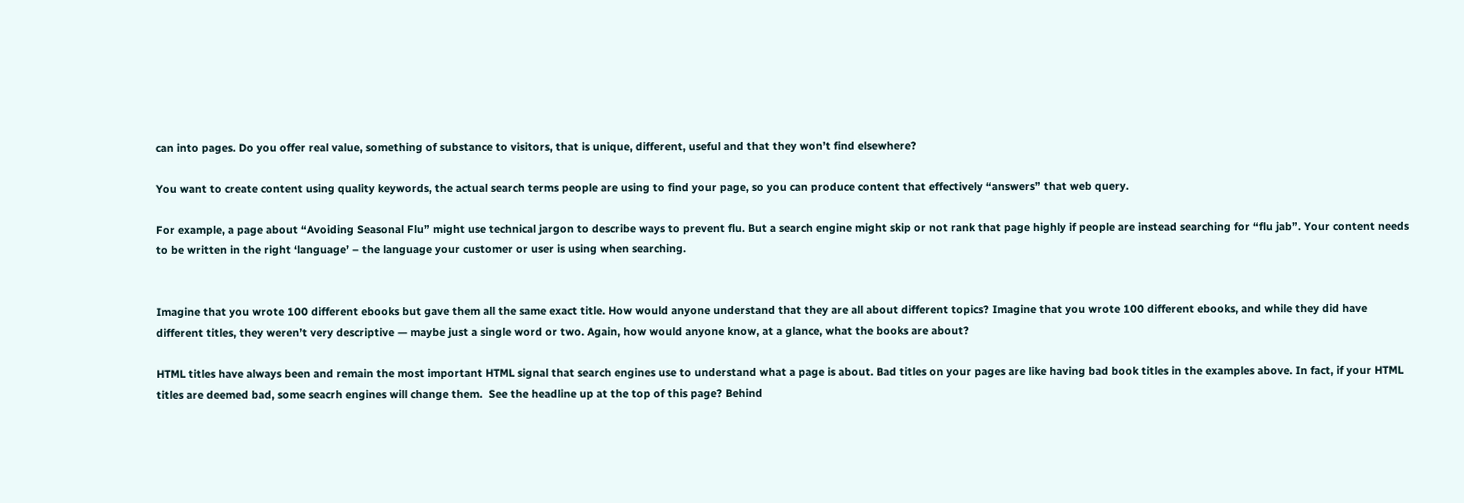can into pages. Do you offer real value, something of substance to visitors, that is unique, different, useful and that they won’t find elsewhere?

You want to create content using quality keywords, the actual search terms people are using to find your page, so you can produce content that effectively “answers” that web query.

For example, a page about “Avoiding Seasonal Flu” might use technical jargon to describe ways to prevent flu. But a search engine might skip or not rank that page highly if people are instead searching for “flu jab”. Your content needs to be written in the right ‘language’ – the language your customer or user is using when searching.


Imagine that you wrote 100 different ebooks but gave them all the same exact title. How would anyone understand that they are all about different topics? Imagine that you wrote 100 different ebooks, and while they did have different titles, they weren’t very descriptive — maybe just a single word or two. Again, how would anyone know, at a glance, what the books are about?

HTML titles have always been and remain the most important HTML signal that search engines use to understand what a page is about. Bad titles on your pages are like having bad book titles in the examples above. In fact, if your HTML titles are deemed bad, some seacrh engines will change them.  See the headline up at the top of this page? Behind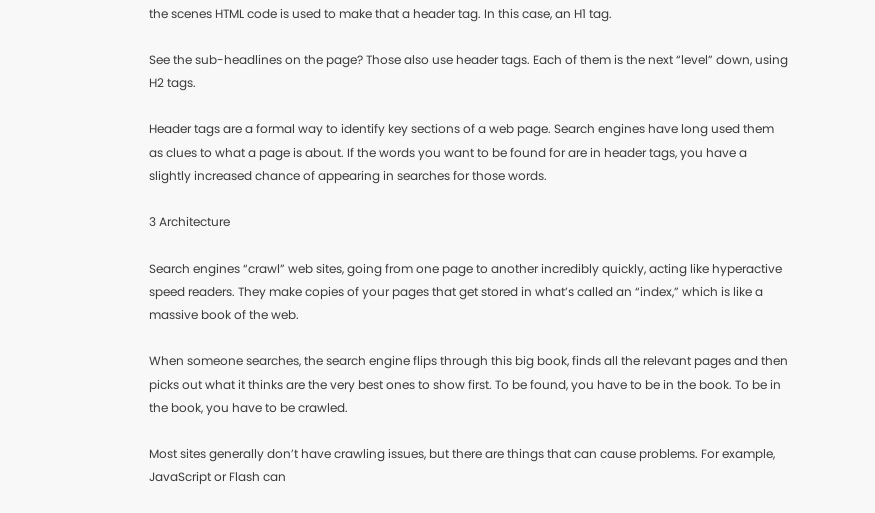the scenes HTML code is used to make that a header tag. In this case, an H1 tag.

See the sub-headlines on the page? Those also use header tags. Each of them is the next “level” down, using H2 tags.

Header tags are a formal way to identify key sections of a web page. Search engines have long used them as clues to what a page is about. If the words you want to be found for are in header tags, you have a slightly increased chance of appearing in searches for those words.

3 Architecture

Search engines “crawl” web sites, going from one page to another incredibly quickly, acting like hyperactive speed readers. They make copies of your pages that get stored in what’s called an “index,” which is like a massive book of the web.

When someone searches, the search engine flips through this big book, finds all the relevant pages and then picks out what it thinks are the very best ones to show first. To be found, you have to be in the book. To be in the book, you have to be crawled.

Most sites generally don’t have crawling issues, but there are things that can cause problems. For example, JavaScript or Flash can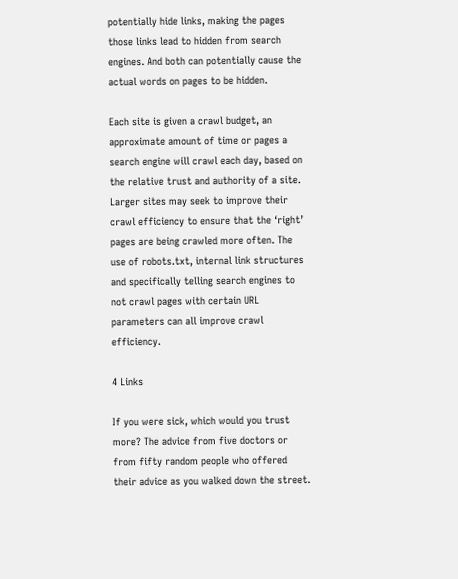potentially hide links, making the pages those links lead to hidden from search engines. And both can potentially cause the actual words on pages to be hidden.

Each site is given a crawl budget, an approximate amount of time or pages a search engine will crawl each day, based on the relative trust and authority of a site. Larger sites may seek to improve their crawl efficiency to ensure that the ‘right’ pages are being crawled more often. The use of robots.txt, internal link structures and specifically telling search engines to not crawl pages with certain URL parameters can all improve crawl efficiency.

4 Links

If you were sick, which would you trust more? The advice from five doctors or from fifty random people who offered their advice as you walked down the street.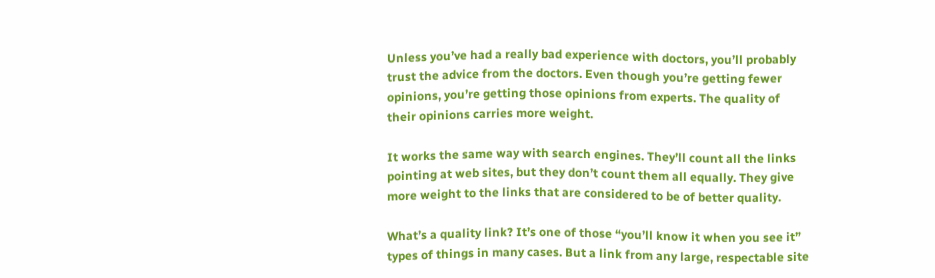Unless you’ve had a really bad experience with doctors, you’ll probably trust the advice from the doctors. Even though you’re getting fewer opinions, you’re getting those opinions from experts. The quality of their opinions carries more weight.

It works the same way with search engines. They’ll count all the links pointing at web sites, but they don’t count them all equally. They give more weight to the links that are considered to be of better quality.

What’s a quality link? It’s one of those “you’ll know it when you see it” types of things in many cases. But a link from any large, respectable site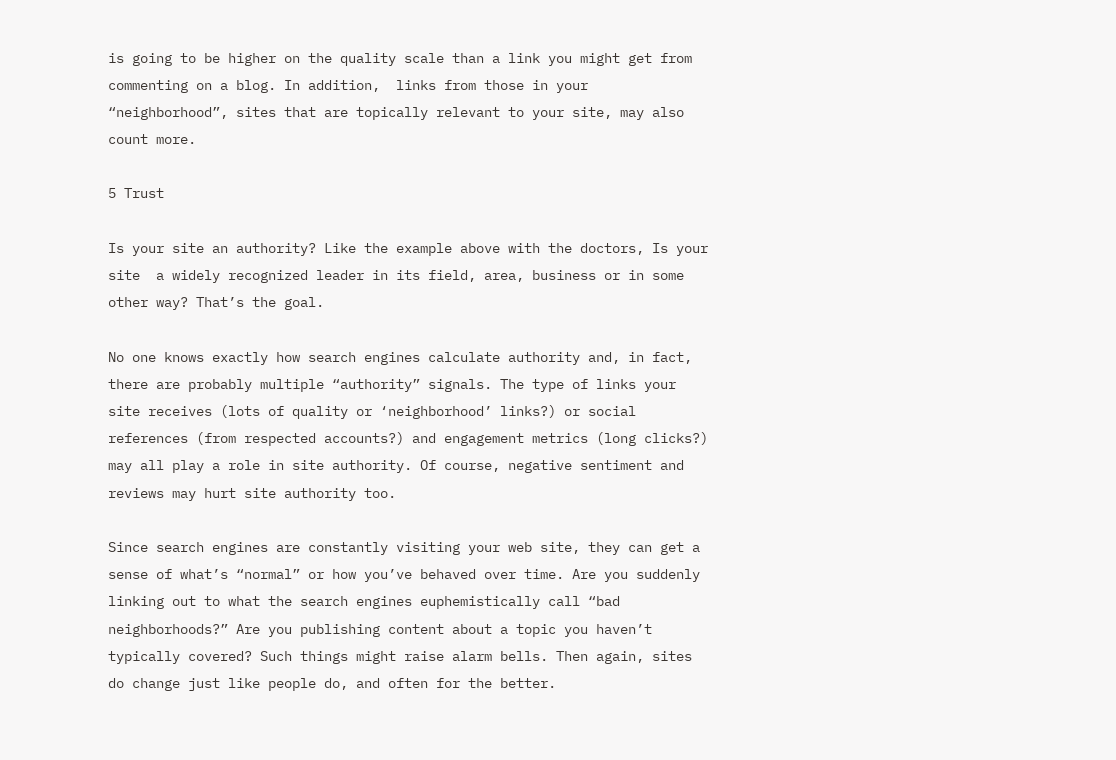is going to be higher on the quality scale than a link you might get from commenting on a blog. In addition,  links from those in your “neighborhood”, sites that are topically relevant to your site, may also count more.

5 Trust

Is your site an authority? Like the example above with the doctors, Is your site  a widely recognized leader in its field, area, business or in some other way? That’s the goal.

No one knows exactly how search engines calculate authority and, in fact, there are probably multiple “authority” signals. The type of links your site receives (lots of quality or ‘neighborhood’ links?) or social references (from respected accounts?) and engagement metrics (long clicks?) may all play a role in site authority. Of course, negative sentiment and reviews may hurt site authority too.

Since search engines are constantly visiting your web site, they can get a sense of what’s “normal” or how you’ve behaved over time. Are you suddenly linking out to what the search engines euphemistically call “bad neighborhoods?” Are you publishing content about a topic you haven’t typically covered? Such things might raise alarm bells. Then again, sites do change just like people do, and often for the better.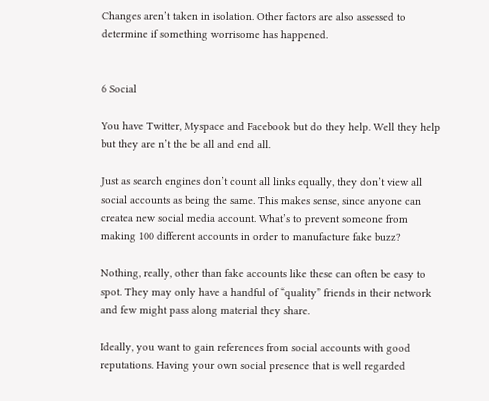Changes aren’t taken in isolation. Other factors are also assessed to determine if something worrisome has happened.


6 Social

You have Twitter, Myspace and Facebook but do they help. Well they help but they are n’t the be all and end all.

Just as search engines don’t count all links equally, they don’t view all social accounts as being the same. This makes sense, since anyone can createa new social media account. What’s to prevent someone from making 100 different accounts in order to manufacture fake buzz?

Nothing, really, other than fake accounts like these can often be easy to spot. They may only have a handful of “quality” friends in their network and few might pass along material they share.

Ideally, you want to gain references from social accounts with good reputations. Having your own social presence that is well regarded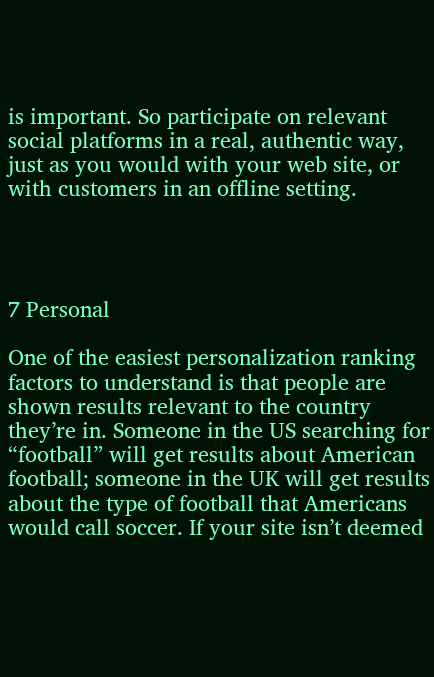is important. So participate on relevant social platforms in a real, authentic way, just as you would with your web site, or with customers in an offline setting.




7 Personal

One of the easiest personalization ranking factors to understand is that people are shown results relevant to the country they’re in. Someone in the US searching for “football” will get results about American football; someone in the UK will get results about the type of football that Americans would call soccer. If your site isn’t deemed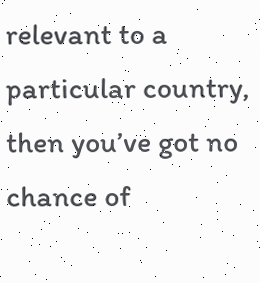relevant to a particular country, then you’ve got no chance of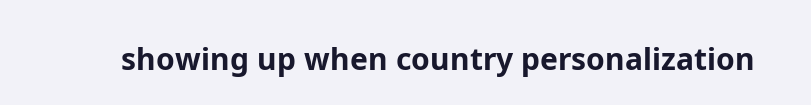showing up when country personalization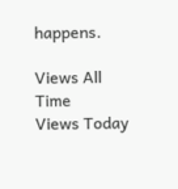happens.

Views All Time
Views Today